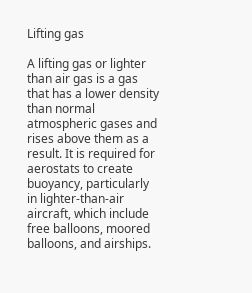Lifting gas

A lifting gas or lighter than air gas is a gas that has a lower density than normal atmospheric gases and rises above them as a result. It is required for aerostats to create buoyancy, particularly in lighter-than-air aircraft, which include free balloons, moored balloons, and airships.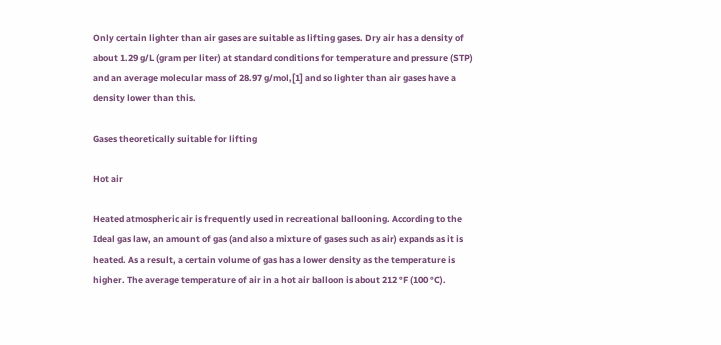Only certain lighter than air gases are suitable as lifting gases. Dry air has a density of about 1.29 g/L (gram per liter) at standard conditions for temperature and pressure (STP) and an average molecular mass of 28.97 g/mol,[1] and so lighter than air gases have a density lower than this.

Gases theoretically suitable for lifting

Hot air

Heated atmospheric air is frequently used in recreational ballooning. According to the Ideal gas law, an amount of gas (and also a mixture of gases such as air) expands as it is heated. As a result, a certain volume of gas has a lower density as the temperature is higher. The average temperature of air in a hot air balloon is about 212 °F (100 °C).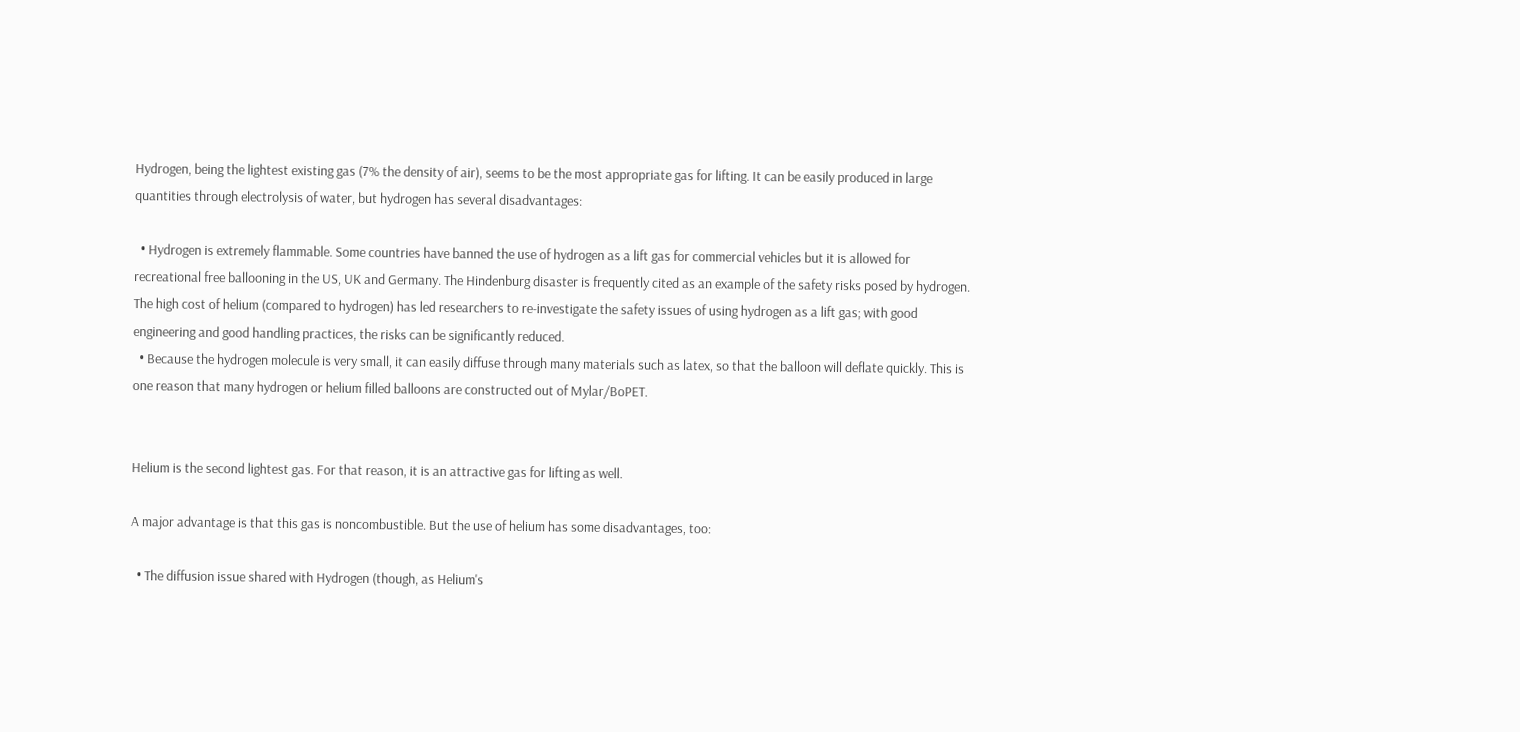Hydrogen, being the lightest existing gas (7% the density of air), seems to be the most appropriate gas for lifting. It can be easily produced in large quantities through electrolysis of water, but hydrogen has several disadvantages:

  • Hydrogen is extremely flammable. Some countries have banned the use of hydrogen as a lift gas for commercial vehicles but it is allowed for recreational free ballooning in the US, UK and Germany. The Hindenburg disaster is frequently cited as an example of the safety risks posed by hydrogen. The high cost of helium (compared to hydrogen) has led researchers to re-investigate the safety issues of using hydrogen as a lift gas; with good engineering and good handling practices, the risks can be significantly reduced.
  • Because the hydrogen molecule is very small, it can easily diffuse through many materials such as latex, so that the balloon will deflate quickly. This is one reason that many hydrogen or helium filled balloons are constructed out of Mylar/BoPET.


Helium is the second lightest gas. For that reason, it is an attractive gas for lifting as well.

A major advantage is that this gas is noncombustible. But the use of helium has some disadvantages, too:

  • The diffusion issue shared with Hydrogen (though, as Helium's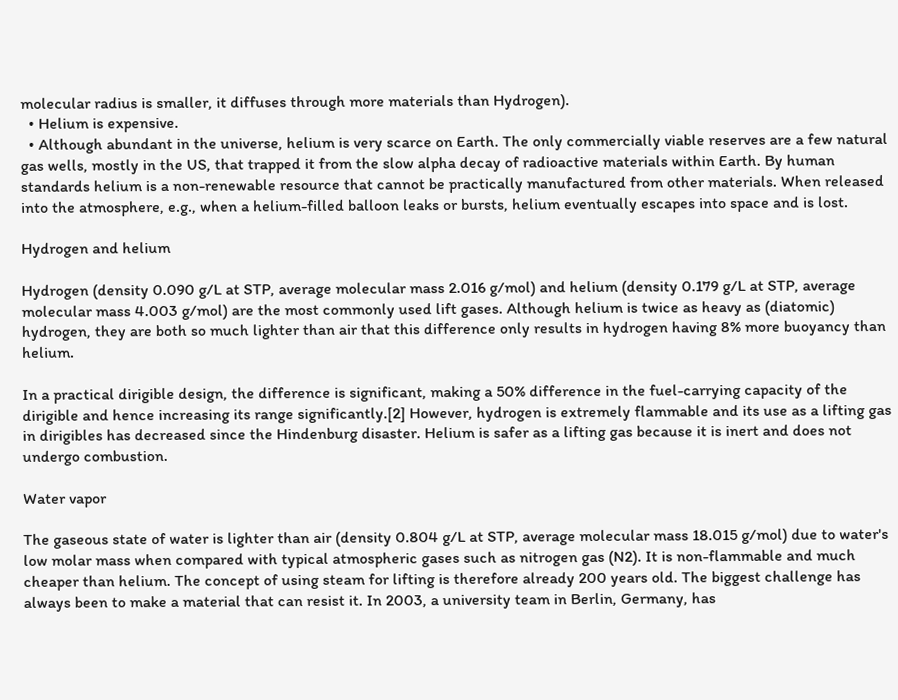molecular radius is smaller, it diffuses through more materials than Hydrogen).
  • Helium is expensive.
  • Although abundant in the universe, helium is very scarce on Earth. The only commercially viable reserves are a few natural gas wells, mostly in the US, that trapped it from the slow alpha decay of radioactive materials within Earth. By human standards helium is a non-renewable resource that cannot be practically manufactured from other materials. When released into the atmosphere, e.g., when a helium-filled balloon leaks or bursts, helium eventually escapes into space and is lost.

Hydrogen and helium

Hydrogen (density 0.090 g/L at STP, average molecular mass 2.016 g/mol) and helium (density 0.179 g/L at STP, average molecular mass 4.003 g/mol) are the most commonly used lift gases. Although helium is twice as heavy as (diatomic) hydrogen, they are both so much lighter than air that this difference only results in hydrogen having 8% more buoyancy than helium.

In a practical dirigible design, the difference is significant, making a 50% difference in the fuel-carrying capacity of the dirigible and hence increasing its range significantly.[2] However, hydrogen is extremely flammable and its use as a lifting gas in dirigibles has decreased since the Hindenburg disaster. Helium is safer as a lifting gas because it is inert and does not undergo combustion.

Water vapor

The gaseous state of water is lighter than air (density 0.804 g/L at STP, average molecular mass 18.015 g/mol) due to water's low molar mass when compared with typical atmospheric gases such as nitrogen gas (N2). It is non-flammable and much cheaper than helium. The concept of using steam for lifting is therefore already 200 years old. The biggest challenge has always been to make a material that can resist it. In 2003, a university team in Berlin, Germany, has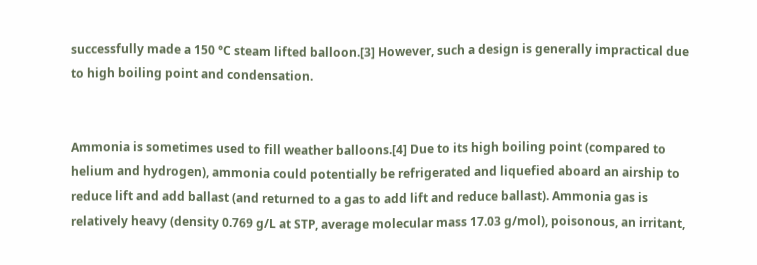successfully made a 150 °C steam lifted balloon.[3] However, such a design is generally impractical due to high boiling point and condensation.


Ammonia is sometimes used to fill weather balloons.[4] Due to its high boiling point (compared to helium and hydrogen), ammonia could potentially be refrigerated and liquefied aboard an airship to reduce lift and add ballast (and returned to a gas to add lift and reduce ballast). Ammonia gas is relatively heavy (density 0.769 g/L at STP, average molecular mass 17.03 g/mol), poisonous, an irritant,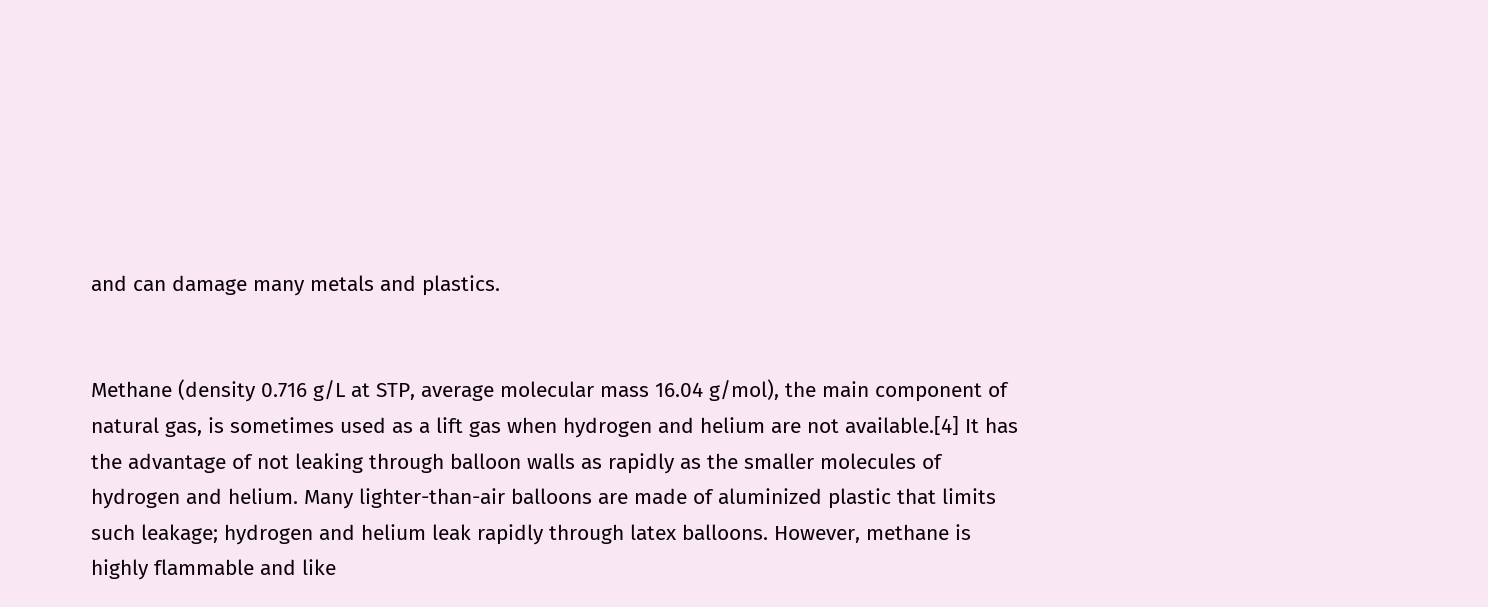and can damage many metals and plastics.


Methane (density 0.716 g/L at STP, average molecular mass 16.04 g/mol), the main component of natural gas, is sometimes used as a lift gas when hydrogen and helium are not available.[4] It has the advantage of not leaking through balloon walls as rapidly as the smaller molecules of hydrogen and helium. Many lighter-than-air balloons are made of aluminized plastic that limits such leakage; hydrogen and helium leak rapidly through latex balloons. However, methane is highly flammable and like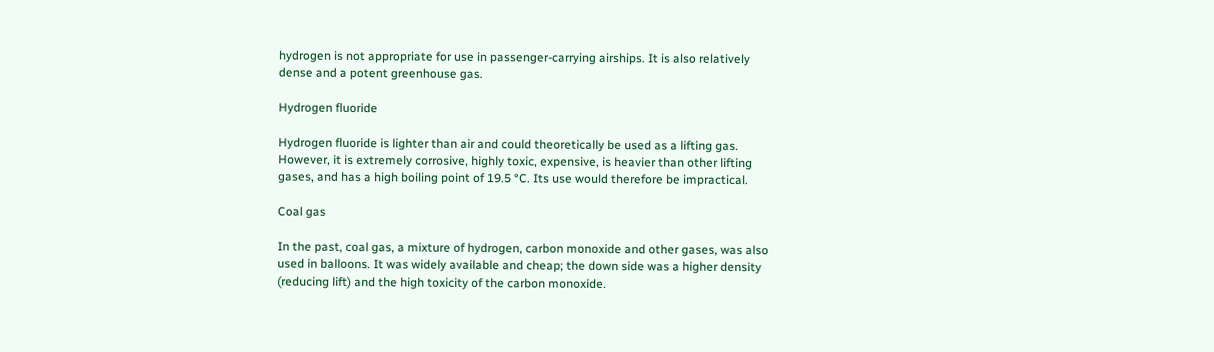hydrogen is not appropriate for use in passenger-carrying airships. It is also relatively dense and a potent greenhouse gas.

Hydrogen fluoride

Hydrogen fluoride is lighter than air and could theoretically be used as a lifting gas. However, it is extremely corrosive, highly toxic, expensive, is heavier than other lifting gases, and has a high boiling point of 19.5 °C. Its use would therefore be impractical.

Coal gas

In the past, coal gas, a mixture of hydrogen, carbon monoxide and other gases, was also used in balloons. It was widely available and cheap; the down side was a higher density (reducing lift) and the high toxicity of the carbon monoxide.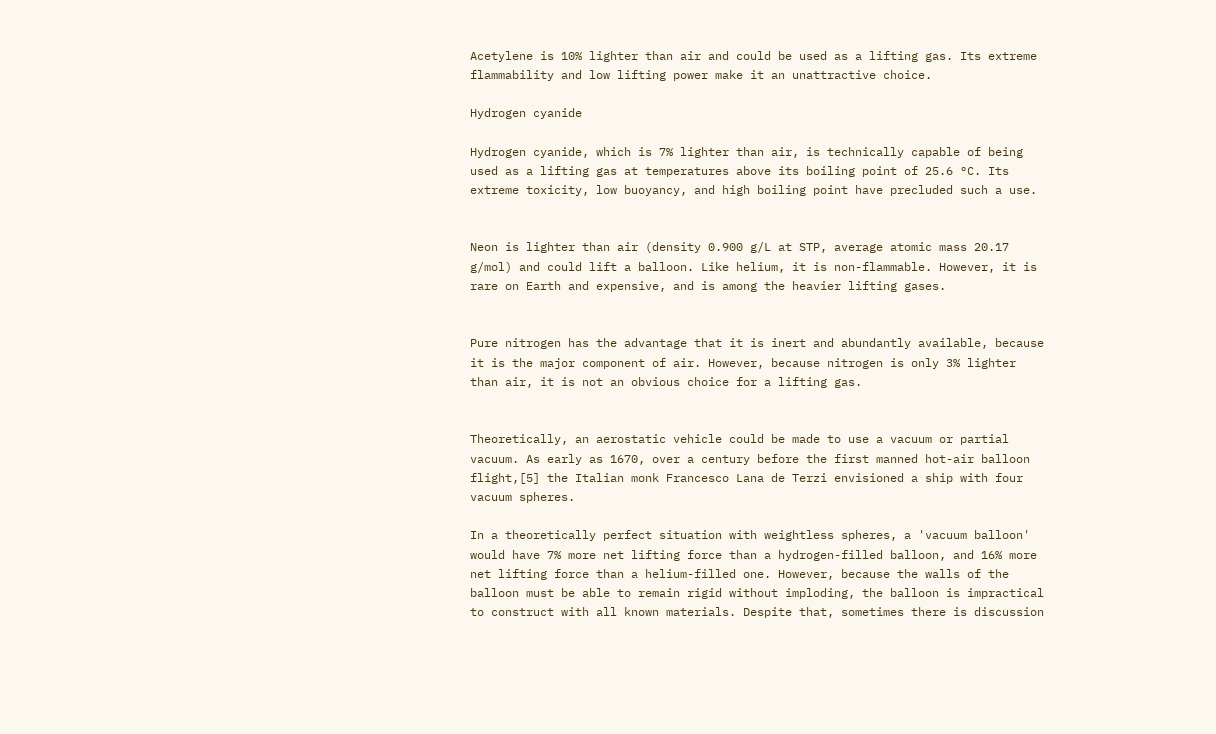Acetylene is 10% lighter than air and could be used as a lifting gas. Its extreme flammability and low lifting power make it an unattractive choice.

Hydrogen cyanide

Hydrogen cyanide, which is 7% lighter than air, is technically capable of being used as a lifting gas at temperatures above its boiling point of 25.6 °C. Its extreme toxicity, low buoyancy, and high boiling point have precluded such a use.


Neon is lighter than air (density 0.900 g/L at STP, average atomic mass 20.17 g/mol) and could lift a balloon. Like helium, it is non-flammable. However, it is rare on Earth and expensive, and is among the heavier lifting gases.


Pure nitrogen has the advantage that it is inert and abundantly available, because it is the major component of air. However, because nitrogen is only 3% lighter than air, it is not an obvious choice for a lifting gas.


Theoretically, an aerostatic vehicle could be made to use a vacuum or partial vacuum. As early as 1670, over a century before the first manned hot-air balloon flight,[5] the Italian monk Francesco Lana de Terzi envisioned a ship with four vacuum spheres.

In a theoretically perfect situation with weightless spheres, a 'vacuum balloon' would have 7% more net lifting force than a hydrogen-filled balloon, and 16% more net lifting force than a helium-filled one. However, because the walls of the balloon must be able to remain rigid without imploding, the balloon is impractical to construct with all known materials. Despite that, sometimes there is discussion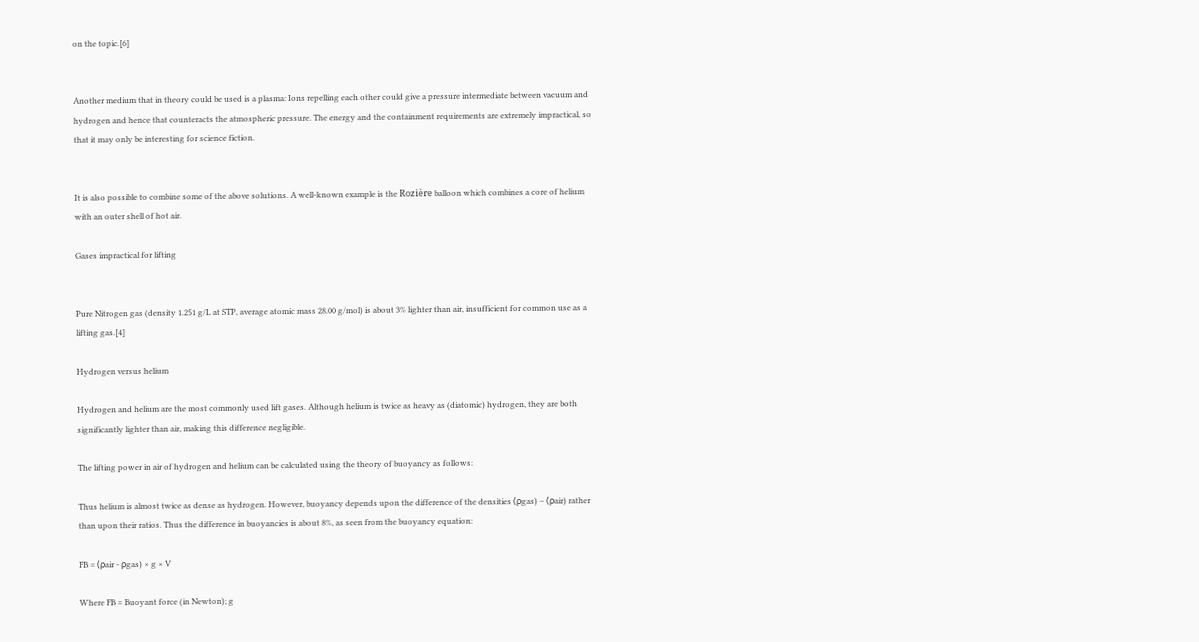on the topic.[6]


Another medium that in theory could be used is a plasma: Ions repelling each other could give a pressure intermediate between vacuum and hydrogen and hence that counteracts the atmospheric pressure. The energy and the containment requirements are extremely impractical, so that it may only be interesting for science fiction.


It is also possible to combine some of the above solutions. A well-known example is the Rozière balloon which combines a core of helium with an outer shell of hot air.

Gases impractical for lifting


Pure Nitrogen gas (density 1.251 g/L at STP, average atomic mass 28.00 g/mol) is about 3% lighter than air, insufficient for common use as a lifting gas.[4]

Hydrogen versus helium

Hydrogen and helium are the most commonly used lift gases. Although helium is twice as heavy as (diatomic) hydrogen, they are both significantly lighter than air, making this difference negligible.

The lifting power in air of hydrogen and helium can be calculated using the theory of buoyancy as follows:

Thus helium is almost twice as dense as hydrogen. However, buoyancy depends upon the difference of the densities (ρgas) − (ρair) rather than upon their ratios. Thus the difference in buoyancies is about 8%, as seen from the buoyancy equation:

FB = (ρair - ρgas) × g × V

Where FB = Buoyant force (in Newton); g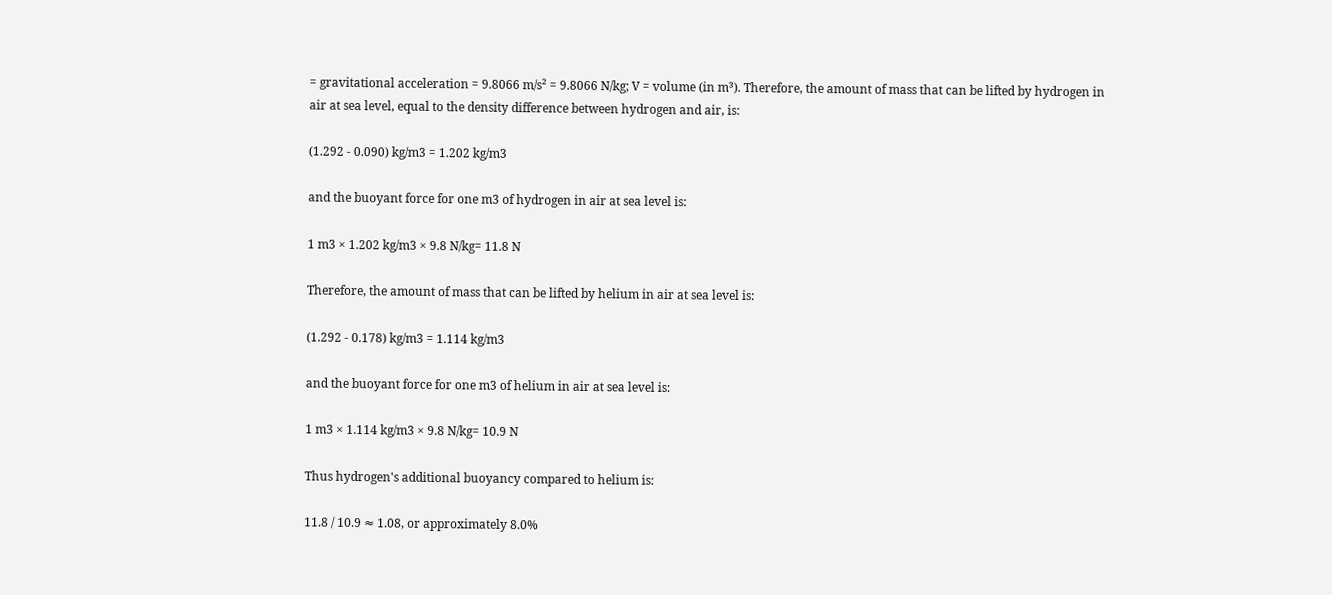= gravitational acceleration = 9.8066 m/s² = 9.8066 N/kg; V = volume (in m³). Therefore, the amount of mass that can be lifted by hydrogen in air at sea level, equal to the density difference between hydrogen and air, is:

(1.292 - 0.090) kg/m3 = 1.202 kg/m3

and the buoyant force for one m3 of hydrogen in air at sea level is:

1 m3 × 1.202 kg/m3 × 9.8 N/kg= 11.8 N

Therefore, the amount of mass that can be lifted by helium in air at sea level is:

(1.292 - 0.178) kg/m3 = 1.114 kg/m3

and the buoyant force for one m3 of helium in air at sea level is:

1 m3 × 1.114 kg/m3 × 9.8 N/kg= 10.9 N

Thus hydrogen's additional buoyancy compared to helium is:

11.8 / 10.9 ≈ 1.08, or approximately 8.0%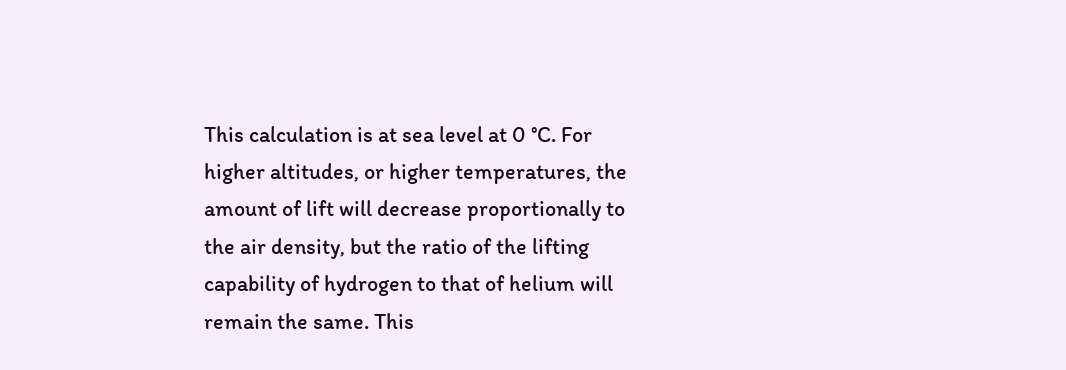This calculation is at sea level at 0 °C. For higher altitudes, or higher temperatures, the amount of lift will decrease proportionally to the air density, but the ratio of the lifting capability of hydrogen to that of helium will remain the same. This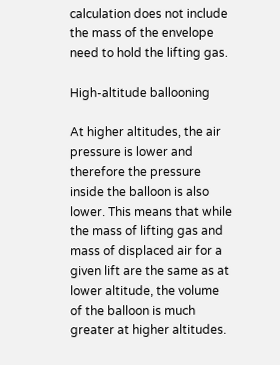calculation does not include the mass of the envelope need to hold the lifting gas.

High-altitude ballooning

At higher altitudes, the air pressure is lower and therefore the pressure inside the balloon is also lower. This means that while the mass of lifting gas and mass of displaced air for a given lift are the same as at lower altitude, the volume of the balloon is much greater at higher altitudes.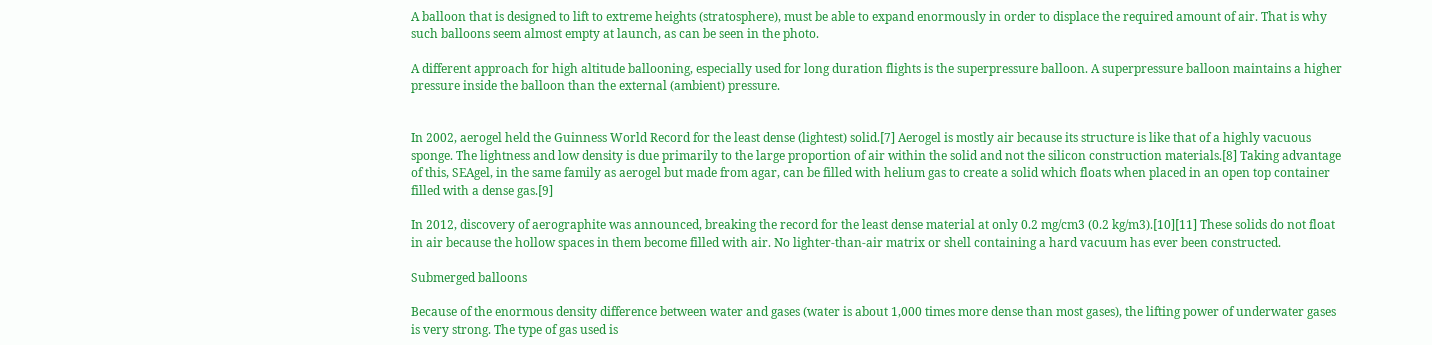A balloon that is designed to lift to extreme heights (stratosphere), must be able to expand enormously in order to displace the required amount of air. That is why such balloons seem almost empty at launch, as can be seen in the photo.

A different approach for high altitude ballooning, especially used for long duration flights is the superpressure balloon. A superpressure balloon maintains a higher pressure inside the balloon than the external (ambient) pressure.


In 2002, aerogel held the Guinness World Record for the least dense (lightest) solid.[7] Aerogel is mostly air because its structure is like that of a highly vacuous sponge. The lightness and low density is due primarily to the large proportion of air within the solid and not the silicon construction materials.[8] Taking advantage of this, SEAgel, in the same family as aerogel but made from agar, can be filled with helium gas to create a solid which floats when placed in an open top container filled with a dense gas.[9]

In 2012, discovery of aerographite was announced, breaking the record for the least dense material at only 0.2 mg/cm3 (0.2 kg/m3).[10][11] These solids do not float in air because the hollow spaces in them become filled with air. No lighter-than-air matrix or shell containing a hard vacuum has ever been constructed.

Submerged balloons

Because of the enormous density difference between water and gases (water is about 1,000 times more dense than most gases), the lifting power of underwater gases is very strong. The type of gas used is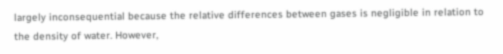largely inconsequential because the relative differences between gases is negligible in relation to the density of water. However,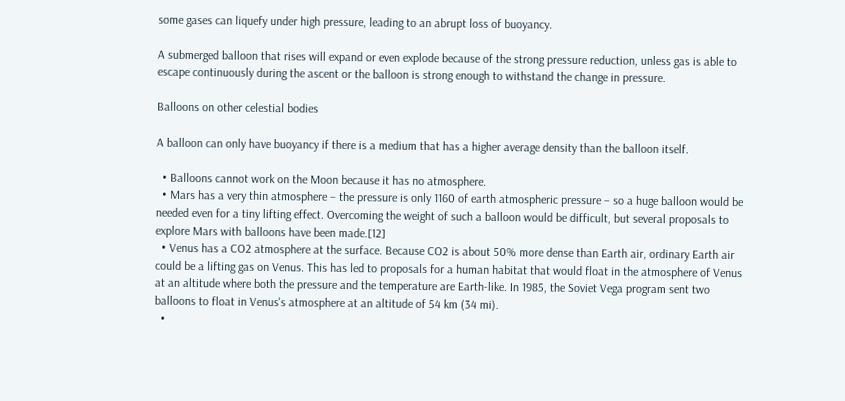some gases can liquefy under high pressure, leading to an abrupt loss of buoyancy.

A submerged balloon that rises will expand or even explode because of the strong pressure reduction, unless gas is able to escape continuously during the ascent or the balloon is strong enough to withstand the change in pressure.

Balloons on other celestial bodies

A balloon can only have buoyancy if there is a medium that has a higher average density than the balloon itself.

  • Balloons cannot work on the Moon because it has no atmosphere.
  • Mars has a very thin atmosphere – the pressure is only 1160 of earth atmospheric pressure – so a huge balloon would be needed even for a tiny lifting effect. Overcoming the weight of such a balloon would be difficult, but several proposals to explore Mars with balloons have been made.[12]
  • Venus has a CO2 atmosphere at the surface. Because CO2 is about 50% more dense than Earth air, ordinary Earth air could be a lifting gas on Venus. This has led to proposals for a human habitat that would float in the atmosphere of Venus at an altitude where both the pressure and the temperature are Earth-like. In 1985, the Soviet Vega program sent two balloons to float in Venus's atmosphere at an altitude of 54 km (34 mi).
  •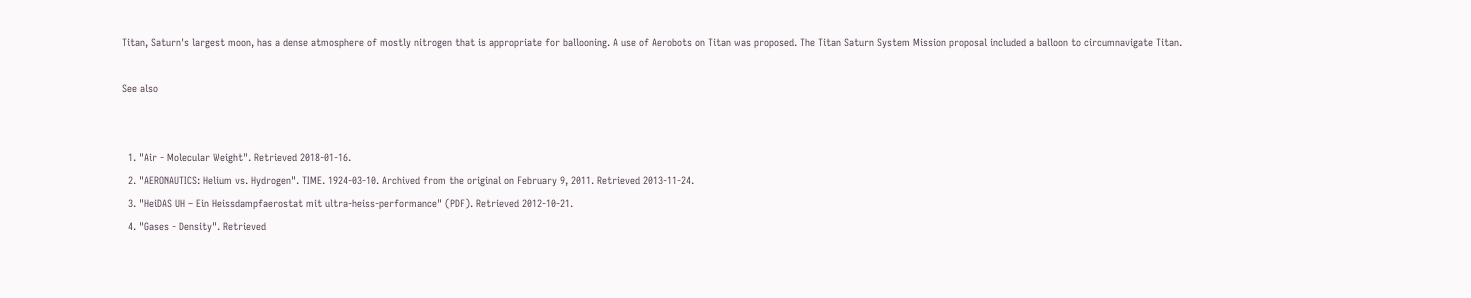Titan, Saturn's largest moon, has a dense atmosphere of mostly nitrogen that is appropriate for ballooning. A use of Aerobots on Titan was proposed. The Titan Saturn System Mission proposal included a balloon to circumnavigate Titan.

See also


  1. "Air - Molecular Weight". Retrieved 2018-01-16.
  2. "AERONAUTICS: Helium vs. Hydrogen". TIME. 1924-03-10. Archived from the original on February 9, 2011. Retrieved 2013-11-24.
  3. "HeiDAS UH – Ein Heissdampfaerostat mit ultra-heiss-performance" (PDF). Retrieved 2012-10-21.
  4. "Gases - Density". Retrieved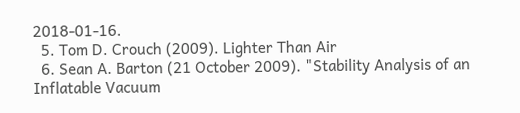2018-01-16.
  5. Tom D. Crouch (2009). Lighter Than Air
  6. Sean A. Barton (21 October 2009). "Stability Analysis of an Inflatable Vacuum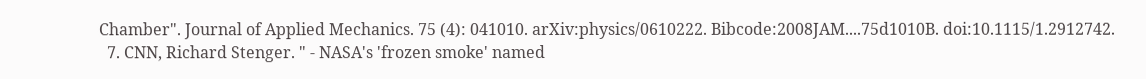Chamber". Journal of Applied Mechanics. 75 (4): 041010. arXiv:physics/0610222. Bibcode:2008JAM....75d1010B. doi:10.1115/1.2912742.
  7. CNN, Richard Stenger. " - NASA's 'frozen smoke' named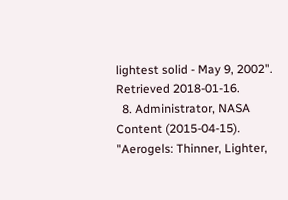lightest solid - May 9, 2002". Retrieved 2018-01-16.
  8. Administrator, NASA Content (2015-04-15). "Aerogels: Thinner, Lighter,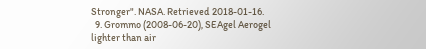Stronger". NASA. Retrieved 2018-01-16.
  9. Grommo (2008-06-20), SEAgel Aerogel lighter than air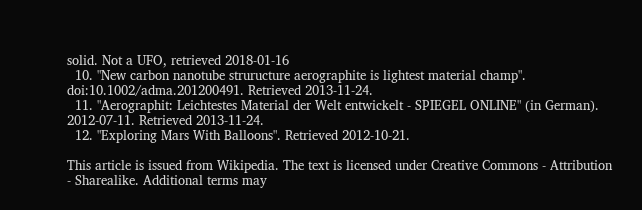solid. Not a UFO, retrieved 2018-01-16
  10. "New carbon nanotube struructure aerographite is lightest material champ". doi:10.1002/adma.201200491. Retrieved 2013-11-24.
  11. "Aerographit: Leichtestes Material der Welt entwickelt - SPIEGEL ONLINE" (in German). 2012-07-11. Retrieved 2013-11-24.
  12. "Exploring Mars With Balloons". Retrieved 2012-10-21.

This article is issued from Wikipedia. The text is licensed under Creative Commons - Attribution - Sharealike. Additional terms may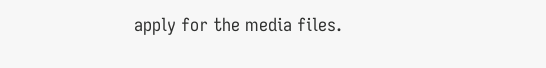apply for the media files.